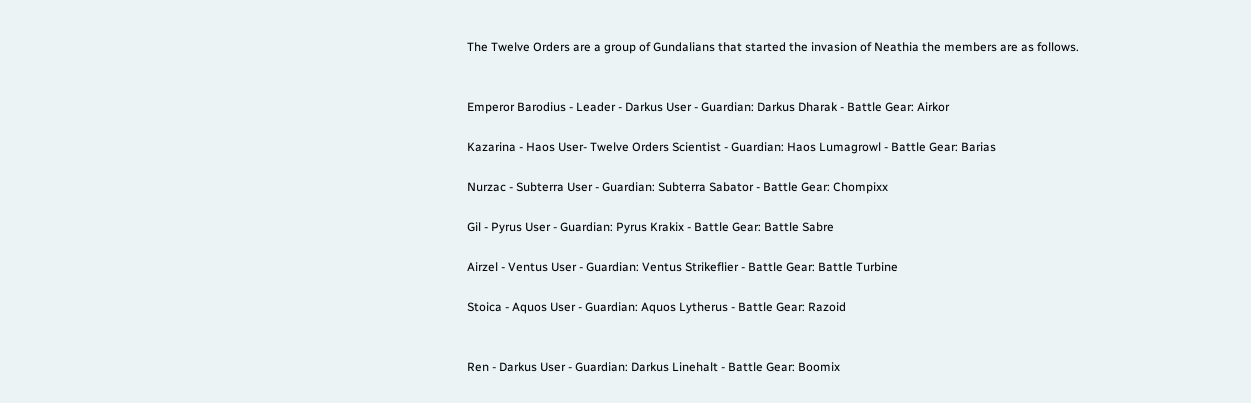The Twelve Orders are a group of Gundalians that started the invasion of Neathia the members are as follows.


Emperor Barodius - Leader - Darkus User - Guardian: Darkus Dharak - Battle Gear: Airkor

Kazarina - Haos User- Twelve Orders Scientist - Guardian: Haos Lumagrowl - Battle Gear: Barias

Nurzac - Subterra User - Guardian: Subterra Sabator - Battle Gear: Chompixx

Gil - Pyrus User - Guardian: Pyrus Krakix - Battle Gear: Battle Sabre

Airzel - Ventus User - Guardian: Ventus Strikeflier - Battle Gear: Battle Turbine

Stoica - Aquos User - Guardian: Aquos Lytherus - Battle Gear: Razoid


Ren - Darkus User - Guardian: Darkus Linehalt - Battle Gear: Boomix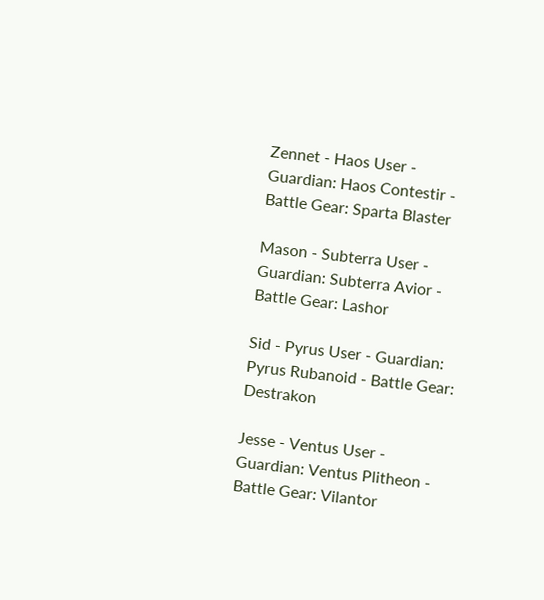Zennet - Haos User - Guardian: Haos Contestir - Battle Gear: Sparta Blaster

Mason - Subterra User - Guardian: Subterra Avior - Battle Gear: Lashor

Sid - Pyrus User - Guardian: Pyrus Rubanoid - Battle Gear: Destrakon

Jesse - Ventus User - Guardian: Ventus Plitheon - Battle Gear: Vilantor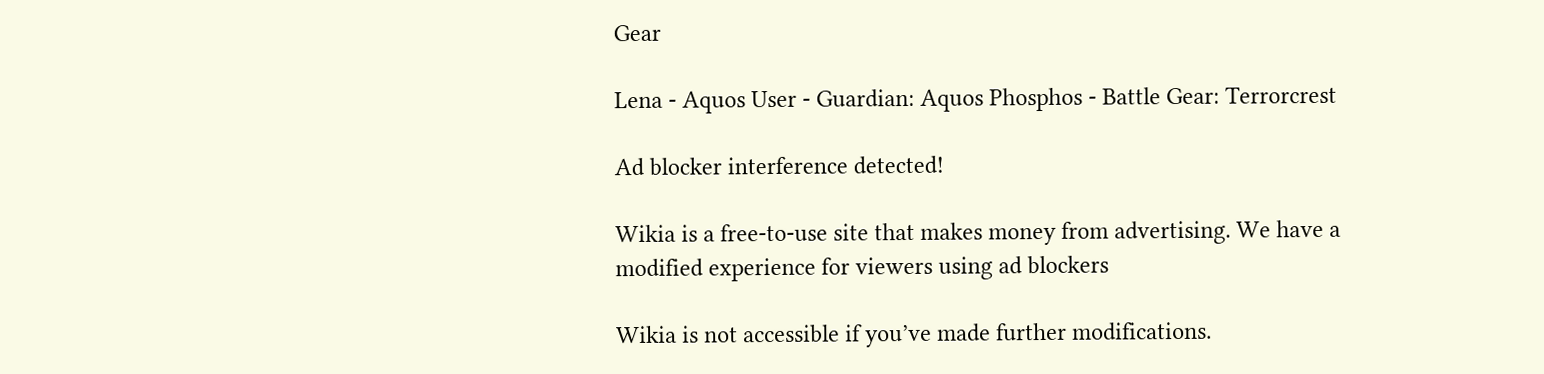Gear

Lena - Aquos User - Guardian: Aquos Phosphos - Battle Gear: Terrorcrest

Ad blocker interference detected!

Wikia is a free-to-use site that makes money from advertising. We have a modified experience for viewers using ad blockers

Wikia is not accessible if you’ve made further modifications.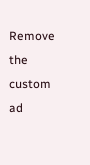Remove the custom ad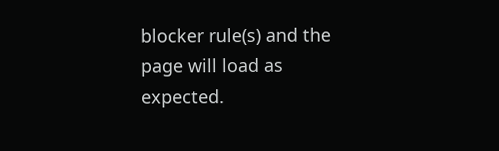blocker rule(s) and the page will load as expected.